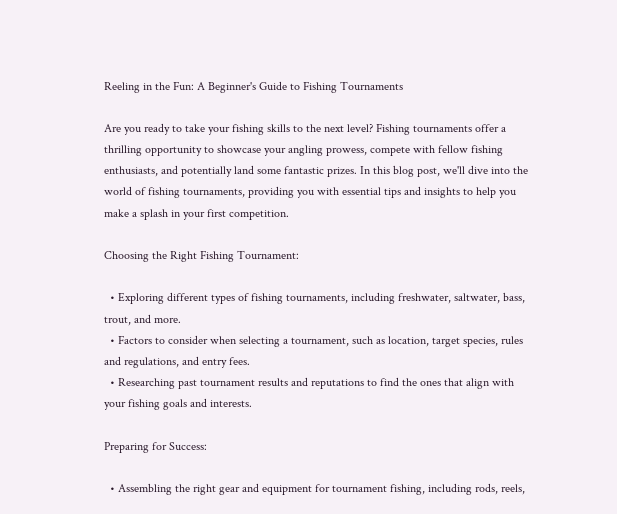Reeling in the Fun: A Beginner's Guide to Fishing Tournaments

Are you ready to take your fishing skills to the next level? Fishing tournaments offer a thrilling opportunity to showcase your angling prowess, compete with fellow fishing enthusiasts, and potentially land some fantastic prizes. In this blog post, we'll dive into the world of fishing tournaments, providing you with essential tips and insights to help you make a splash in your first competition.

Choosing the Right Fishing Tournament:

  • Exploring different types of fishing tournaments, including freshwater, saltwater, bass, trout, and more.
  • Factors to consider when selecting a tournament, such as location, target species, rules and regulations, and entry fees.
  • Researching past tournament results and reputations to find the ones that align with your fishing goals and interests.

Preparing for Success:

  • Assembling the right gear and equipment for tournament fishing, including rods, reels,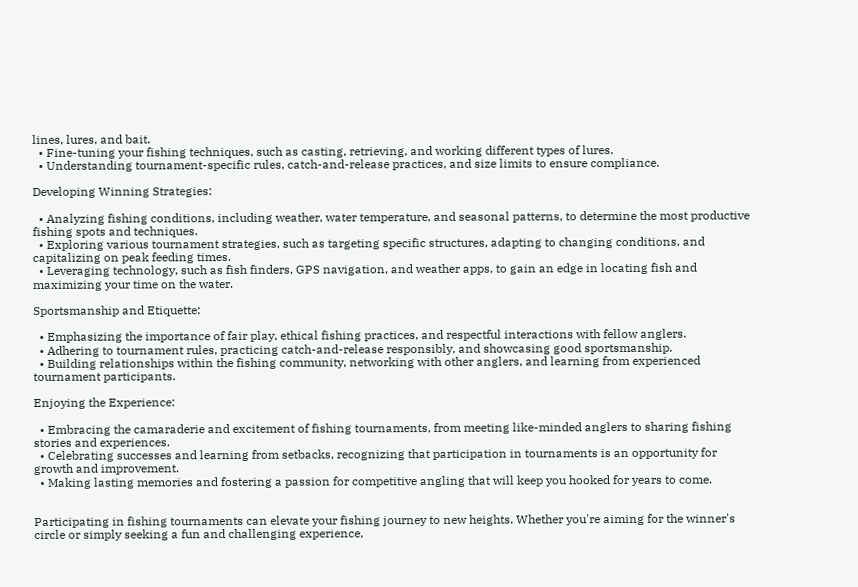lines, lures, and bait.
  • Fine-tuning your fishing techniques, such as casting, retrieving, and working different types of lures.
  • Understanding tournament-specific rules, catch-and-release practices, and size limits to ensure compliance.

Developing Winning Strategies:

  • Analyzing fishing conditions, including weather, water temperature, and seasonal patterns, to determine the most productive fishing spots and techniques.
  • Exploring various tournament strategies, such as targeting specific structures, adapting to changing conditions, and capitalizing on peak feeding times.
  • Leveraging technology, such as fish finders, GPS navigation, and weather apps, to gain an edge in locating fish and maximizing your time on the water.

Sportsmanship and Etiquette:

  • Emphasizing the importance of fair play, ethical fishing practices, and respectful interactions with fellow anglers.
  • Adhering to tournament rules, practicing catch-and-release responsibly, and showcasing good sportsmanship.
  • Building relationships within the fishing community, networking with other anglers, and learning from experienced tournament participants.

Enjoying the Experience:

  • Embracing the camaraderie and excitement of fishing tournaments, from meeting like-minded anglers to sharing fishing stories and experiences.
  • Celebrating successes and learning from setbacks, recognizing that participation in tournaments is an opportunity for growth and improvement.
  • Making lasting memories and fostering a passion for competitive angling that will keep you hooked for years to come.


Participating in fishing tournaments can elevate your fishing journey to new heights. Whether you're aiming for the winner's circle or simply seeking a fun and challenging experience,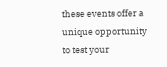these events offer a unique opportunity to test your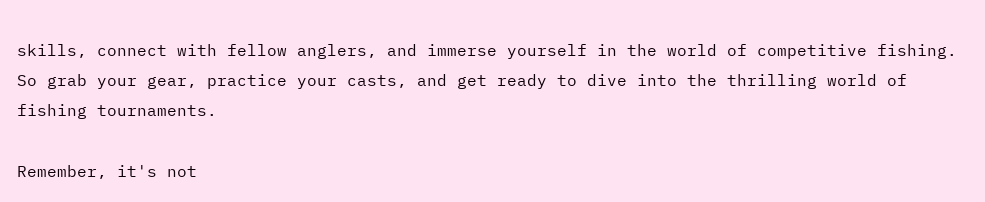skills, connect with fellow anglers, and immerse yourself in the world of competitive fishing. So grab your gear, practice your casts, and get ready to dive into the thrilling world of fishing tournaments.

Remember, it's not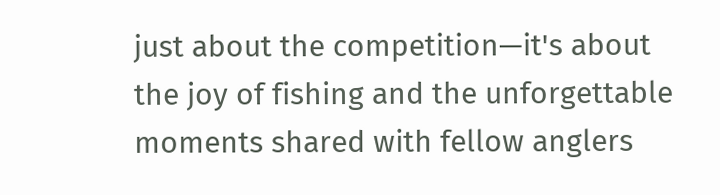just about the competition—it's about the joy of fishing and the unforgettable moments shared with fellow anglers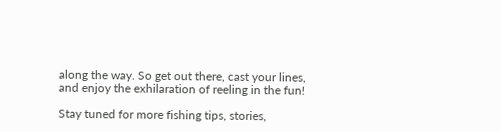along the way. So get out there, cast your lines, and enjoy the exhilaration of reeling in the fun!

Stay tuned for more fishing tips, stories,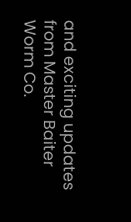and exciting updates from Master Baiter Worm Co.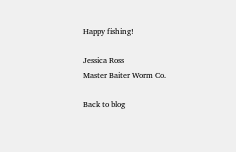Happy fishing!

Jessica Ross
Master Baiter Worm Co.

Back to blog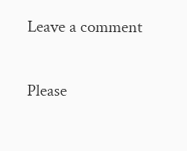Leave a comment

Please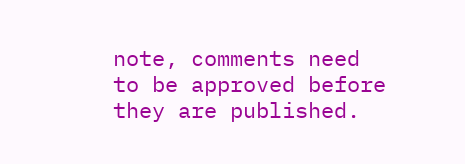note, comments need to be approved before they are published.